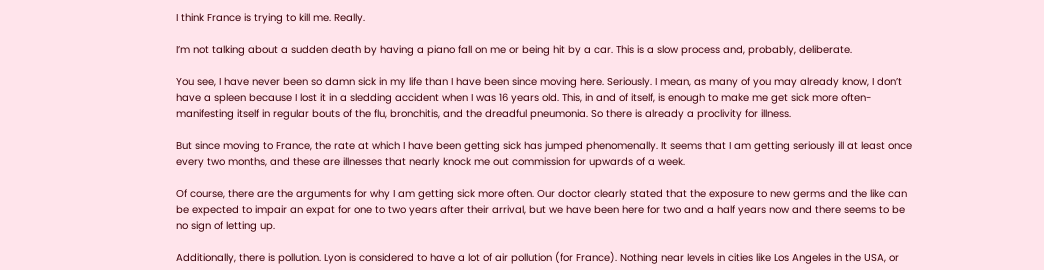I think France is trying to kill me. Really.

I’m not talking about a sudden death by having a piano fall on me or being hit by a car. This is a slow process and, probably, deliberate.

You see, I have never been so damn sick in my life than I have been since moving here. Seriously. I mean, as many of you may already know, I don’t have a spleen because I lost it in a sledding accident when I was 16 years old. This, in and of itself, is enough to make me get sick more often- manifesting itself in regular bouts of the flu, bronchitis, and the dreadful pneumonia. So there is already a proclivity for illness.

But since moving to France, the rate at which I have been getting sick has jumped phenomenally. It seems that I am getting seriously ill at least once every two months, and these are illnesses that nearly knock me out commission for upwards of a week.

Of course, there are the arguments for why I am getting sick more often. Our doctor clearly stated that the exposure to new germs and the like can be expected to impair an expat for one to two years after their arrival, but we have been here for two and a half years now and there seems to be no sign of letting up.

Additionally, there is pollution. Lyon is considered to have a lot of air pollution (for France). Nothing near levels in cities like Los Angeles in the USA, or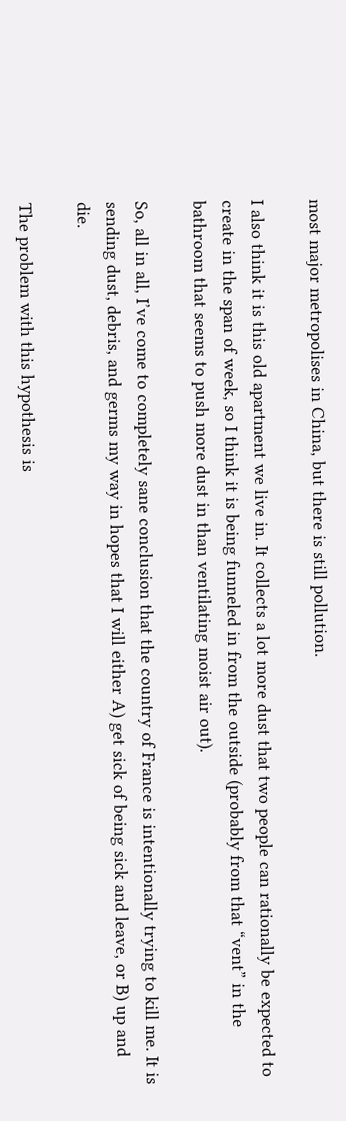most major metropolises in China, but there is still pollution.

I also think it is this old apartment we live in. It collects a lot more dust that two people can rationally be expected to create in the span of week, so I think it is being funneled in from the outside (probably from that “vent” in the bathroom that seems to push more dust in than ventilating moist air out).

So, all in all, I’ve come to completely sane conclusion that the country of France is intentionally trying to kill me. It is sending dust, debris, and germs my way in hopes that I will either A) get sick of being sick and leave, or B) up and die.

The problem with this hypothesis is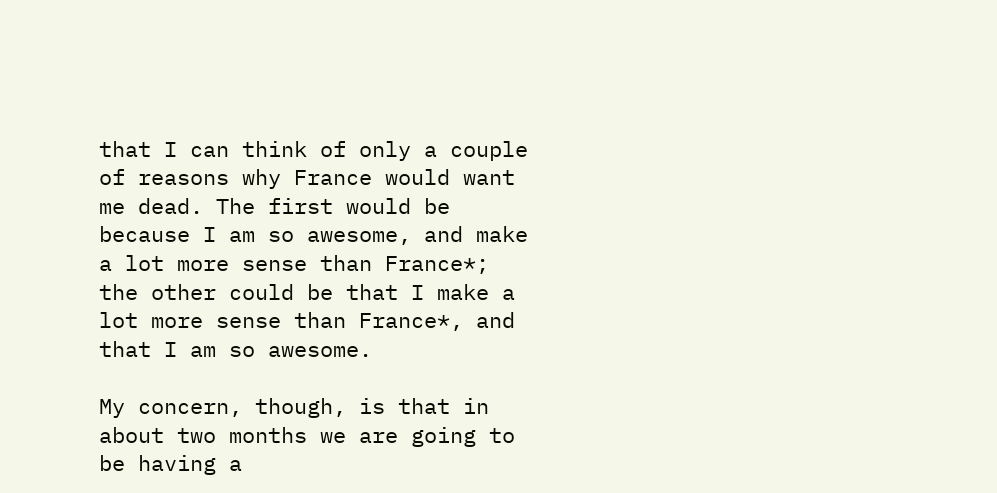that I can think of only a couple of reasons why France would want me dead. The first would be because I am so awesome, and make a lot more sense than France*; the other could be that I make a lot more sense than France*, and that I am so awesome.

My concern, though, is that in about two months we are going to be having a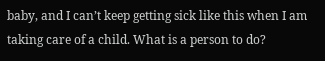baby, and I can’t keep getting sick like this when I am taking care of a child. What is a person to do?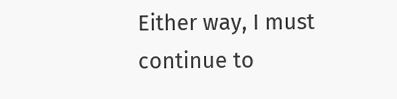Either way, I must continue to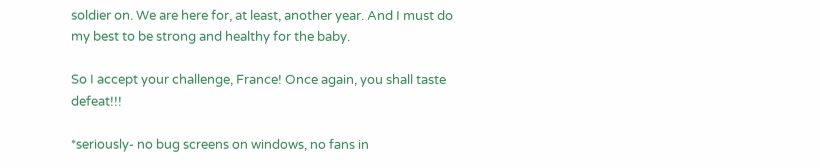soldier on. We are here for, at least, another year. And I must do my best to be strong and healthy for the baby.

So I accept your challenge, France! Once again, you shall taste defeat!!!

*seriously- no bug screens on windows, no fans in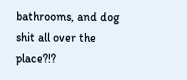bathrooms, and dog shit all over the place?!?